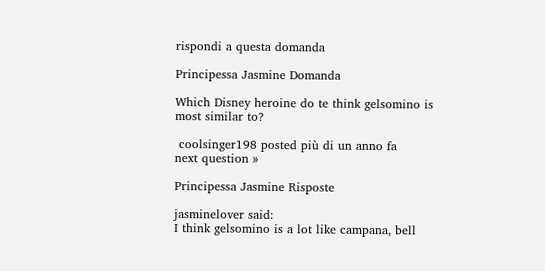rispondi a questa domanda

Principessa Jasmine Domanda

Which Disney heroine do te think gelsomino is most similar to?

 coolsinger198 posted più di un anno fa
next question »

Principessa Jasmine Risposte

jasminelover said:
I think gelsomino is a lot like campana, bell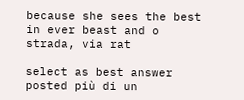because she sees the best in ever beast and o strada, via rat

select as best answer
posted più di un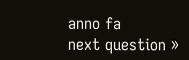anno fa
next question »